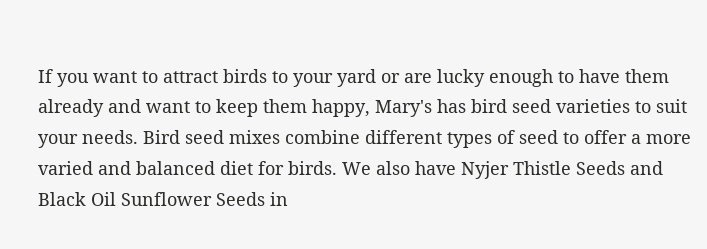If you want to attract birds to your yard or are lucky enough to have them already and want to keep them happy, Mary's has bird seed varieties to suit your needs. Bird seed mixes combine different types of seed to offer a more varied and balanced diet for birds. We also have Nyjer Thistle Seeds and Black Oil Sunflower Seeds in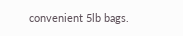convenient 5lb bags.